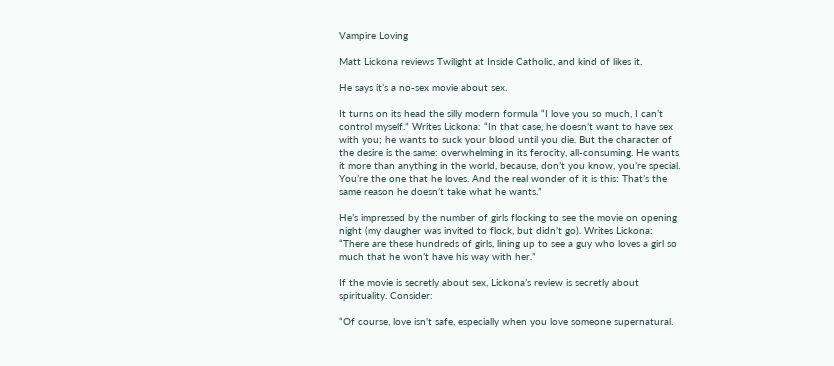Vampire Loving

Matt Lickona reviews Twilight at Inside Catholic, and kind of likes it.

He says it’s a no-sex movie about sex.

It turns on its head the silly modern formula “I love you so much, I can’t control myself.” Writes Lickona: “In that case, he doesn’t want to have sex with you; he wants to suck your blood until you die. But the character of the desire is the same: overwhelming in its ferocity, all-consuming. He wants it more than anything in the world, because, don’t you know, you’re special. You’re the one that he loves. And the real wonder of it is this: That’s the same reason he doesn’t take what he wants.”

He’s impressed by the number of girls flocking to see the movie on opening night (my daugher was invited to flock, but didn’t go). Writes Lickona: “There are these hundreds of girls, lining up to see a guy who loves a girl so much that he won’t have his way with her.”

If the movie is secretly about sex, Lickona’s review is secretly about spirituality. Consider:

“Of course, love isn’t safe, especially when you love someone supernatural.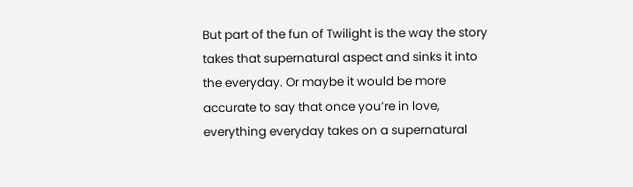But part of the fun of Twilight is the way the story takes that supernatural aspect and sinks it into the everyday. Or maybe it would be more accurate to say that once you’re in love, everything everyday takes on a supernatural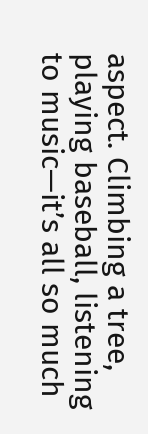aspect. Climbing a tree, playing baseball, listening to music—it’s all so much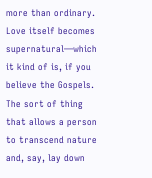more than ordinary. Love itself becomes supernatural—which it kind of is, if you believe the Gospels. The sort of thing that allows a person to transcend nature and, say, lay down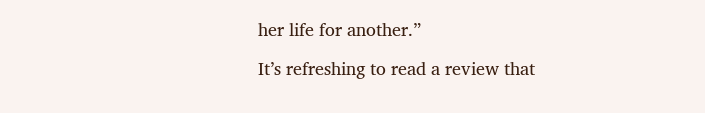her life for another.”

It’s refreshing to read a review that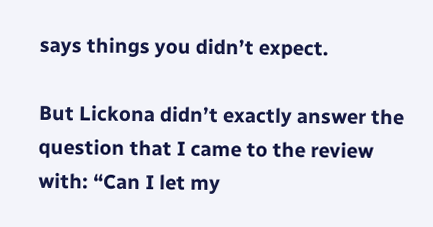says things you didn’t expect.

But Lickona didn’t exactly answer the question that I came to the review with: “Can I let my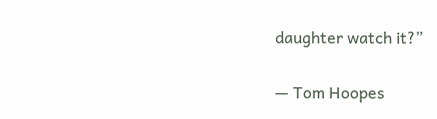daughter watch it?”

— Tom Hoopes